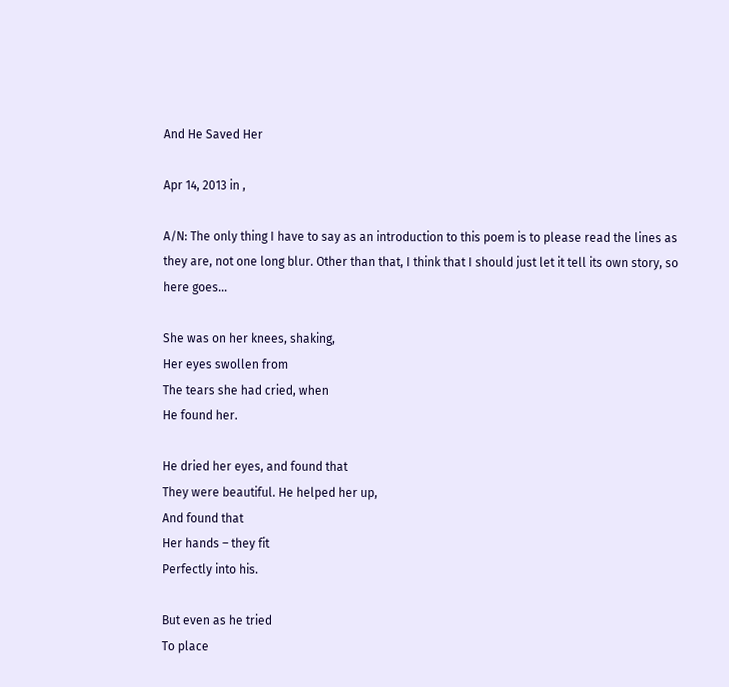And He Saved Her

Apr 14, 2013 in ,

A/N: The only thing I have to say as an introduction to this poem is to please read the lines as they are, not one long blur. Other than that, I think that I should just let it tell its own story, so here goes...

She was on her knees, shaking,
Her eyes swollen from
The tears she had cried, when
He found her.

He dried her eyes, and found that
They were beautiful. He helped her up,
And found that
Her hands – they fit
Perfectly into his.

But even as he tried
To place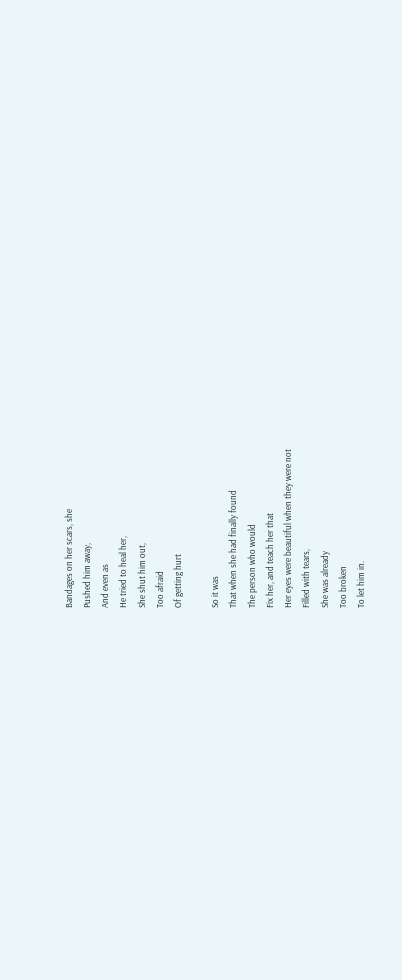Bandages on her scars, she
Pushed him away,
And even as
He tried to heal her,
She shut him out,
Too afraid
Of getting hurt

So it was
That when she had finally found
The person who would
Fix her, and teach her that
Her eyes were beautiful when they were not
Filled with tears,
She was already
Too broken
To let him in.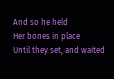And so he held
Her bones in place
Until they set, and waited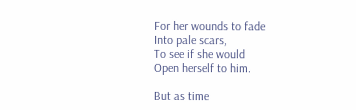For her wounds to fade
Into pale scars,
To see if she would
Open herself to him.

But as time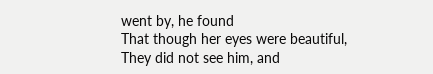went by, he found
That though her eyes were beautiful,
They did not see him, and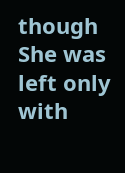though
She was left only with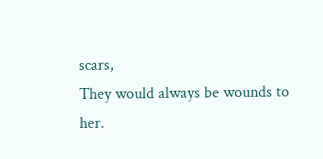scars,
They would always be wounds to her.